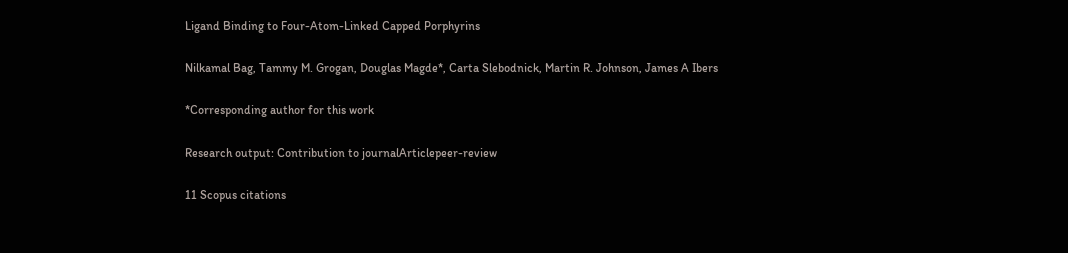Ligand Binding to Four-Atom-Linked Capped Porphyrins

Nilkamal Bag, Tammy M. Grogan, Douglas Magde*, Carta Slebodnick, Martin R. Johnson, James A Ibers

*Corresponding author for this work

Research output: Contribution to journalArticlepeer-review

11 Scopus citations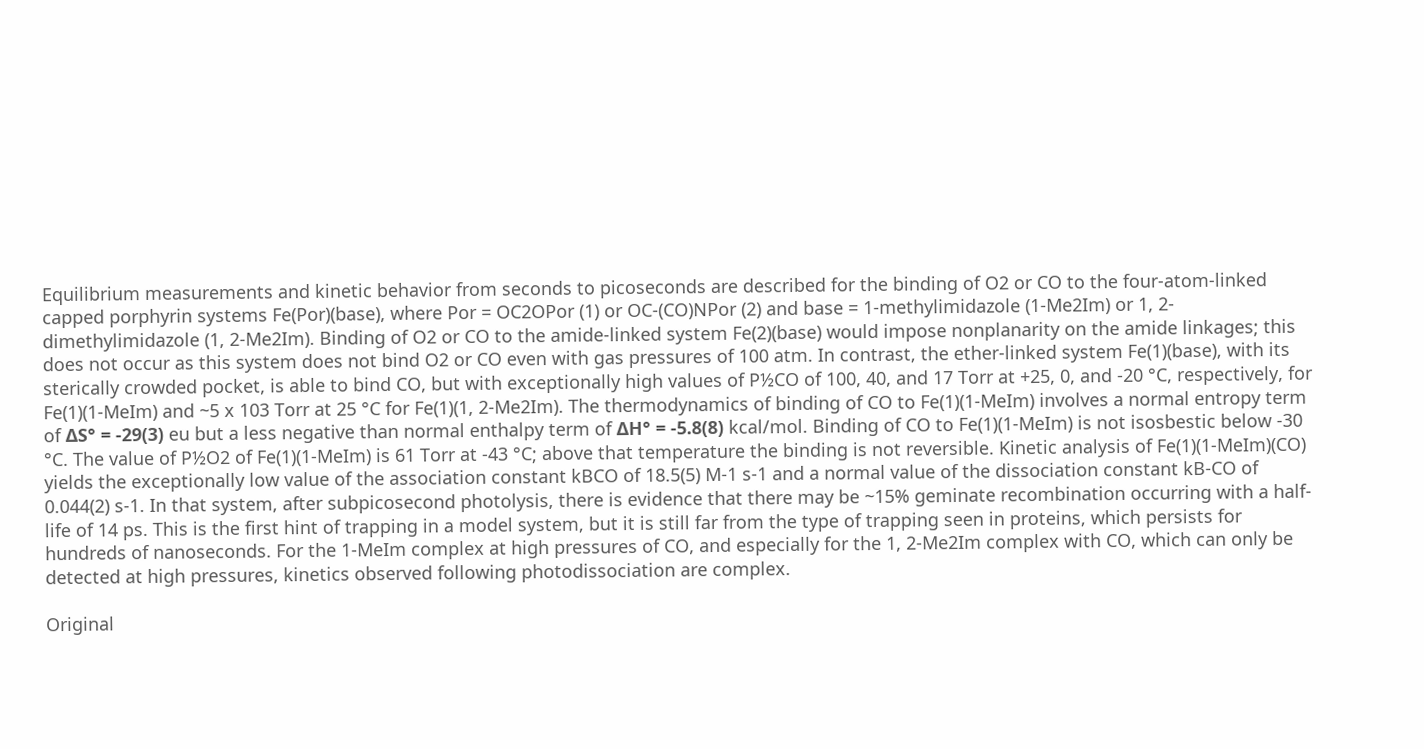Equilibrium measurements and kinetic behavior from seconds to picoseconds are described for the binding of O2 or CO to the four-atom-linked capped porphyrin systems Fe(Por)(base), where Por = OC2OPor (1) or OC-(CO)NPor (2) and base = 1-methylimidazole (1-Me2Im) or 1, 2-dimethylimidazole (1, 2-Me2Im). Binding of O2 or CO to the amide-linked system Fe(2)(base) would impose nonplanarity on the amide linkages; this does not occur as this system does not bind O2 or CO even with gas pressures of 100 atm. In contrast, the ether-linked system Fe(1)(base), with its sterically crowded pocket, is able to bind CO, but with exceptionally high values of P½CO of 100, 40, and 17 Torr at +25, 0, and -20 °C, respectively, for Fe(1)(1-MeIm) and ~5 x 103 Torr at 25 °C for Fe(1)(1, 2-Me2Im). The thermodynamics of binding of CO to Fe(1)(1-MeIm) involves a normal entropy term of ΔS° = -29(3) eu but a less negative than normal enthalpy term of ΔH° = -5.8(8) kcal/mol. Binding of CO to Fe(1)(1-MeIm) is not isosbestic below -30 °C. The value of P½O2 of Fe(1)(1-MeIm) is 61 Torr at -43 °C; above that temperature the binding is not reversible. Kinetic analysis of Fe(1)(1-MeIm)(CO) yields the exceptionally low value of the association constant kBCO of 18.5(5) M-1 s-1 and a normal value of the dissociation constant kB-CO of 0.044(2) s-1. In that system, after subpicosecond photolysis, there is evidence that there may be ~15% geminate recombination occurring with a half-life of 14 ps. This is the first hint of trapping in a model system, but it is still far from the type of trapping seen in proteins, which persists for hundreds of nanoseconds. For the 1-MeIm complex at high pressures of CO, and especially for the 1, 2-Me2Im complex with CO, which can only be detected at high pressures, kinetics observed following photodissociation are complex.

Original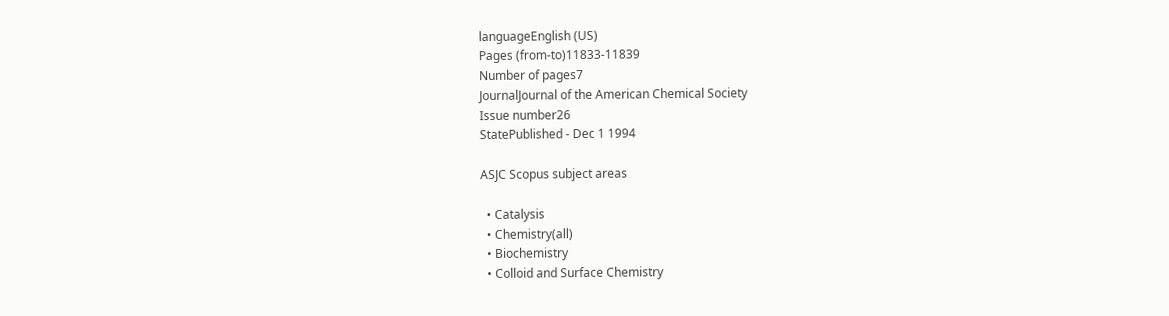languageEnglish (US)
Pages (from-to)11833-11839
Number of pages7
JournalJournal of the American Chemical Society
Issue number26
StatePublished - Dec 1 1994

ASJC Scopus subject areas

  • Catalysis
  • Chemistry(all)
  • Biochemistry
  • Colloid and Surface Chemistry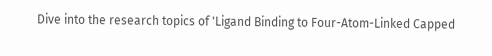Dive into the research topics of 'Ligand Binding to Four-Atom-Linked Capped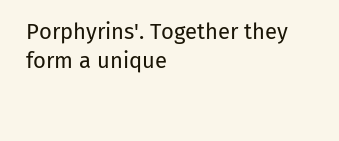Porphyrins'. Together they form a unique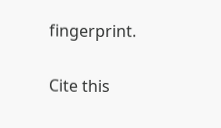fingerprint.

Cite this